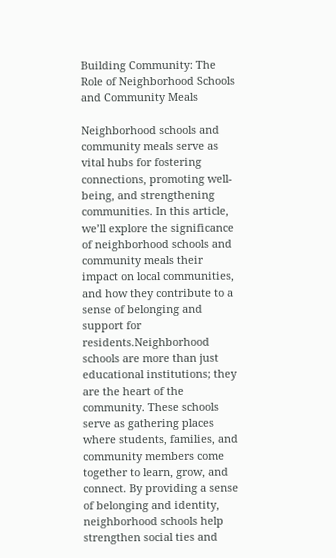Building Community: The Role of Neighborhood Schools and Community Meals

Neighborhood schools and community meals serve as vital hubs for fostering connections, promoting well-being, and strengthening communities. In this article, we’ll explore the significance of neighborhood schools and community meals their impact on local communities, and how they contribute to a sense of belonging and support for residents.Neighborhood schools are more than just educational institutions; they are the heart of the community. These schools serve as gathering places where students, families, and community members come together to learn, grow, and connect. By providing a sense of belonging and identity, neighborhood schools help strengthen social ties and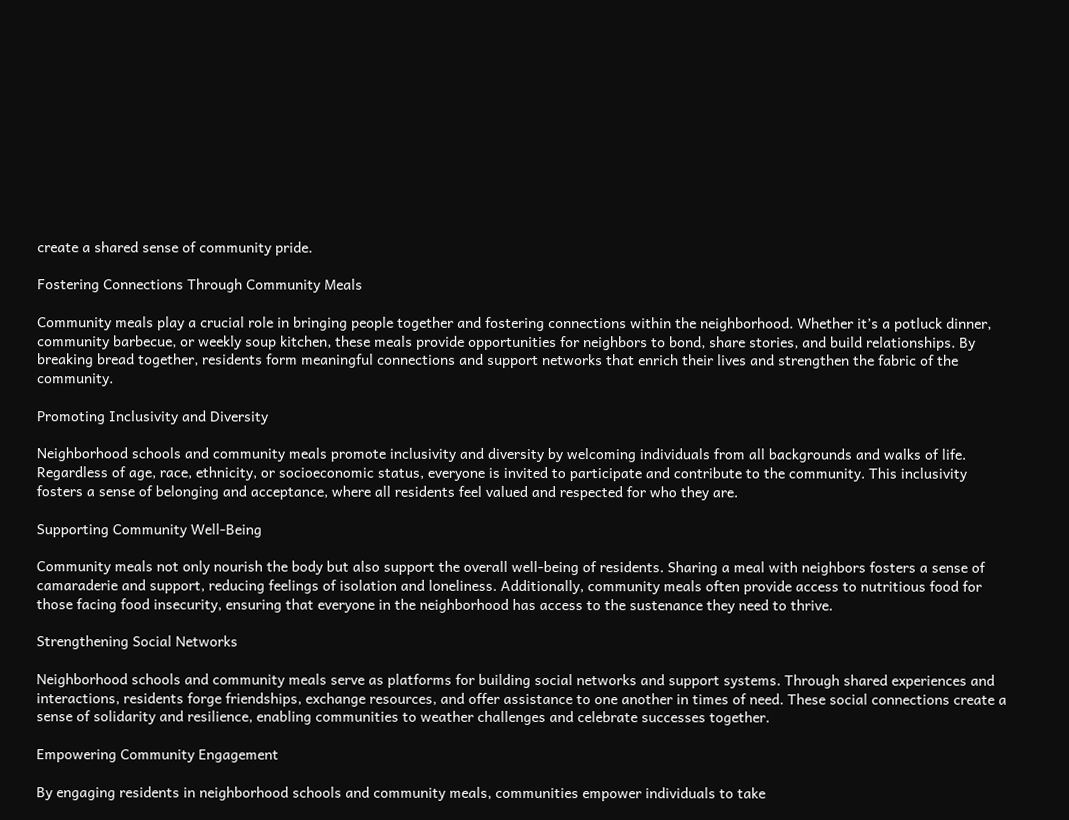create a shared sense of community pride.

Fostering Connections Through Community Meals

Community meals play a crucial role in bringing people together and fostering connections within the neighborhood. Whether it’s a potluck dinner, community barbecue, or weekly soup kitchen, these meals provide opportunities for neighbors to bond, share stories, and build relationships. By breaking bread together, residents form meaningful connections and support networks that enrich their lives and strengthen the fabric of the community.

Promoting Inclusivity and Diversity

Neighborhood schools and community meals promote inclusivity and diversity by welcoming individuals from all backgrounds and walks of life. Regardless of age, race, ethnicity, or socioeconomic status, everyone is invited to participate and contribute to the community. This inclusivity fosters a sense of belonging and acceptance, where all residents feel valued and respected for who they are.

Supporting Community Well-Being

Community meals not only nourish the body but also support the overall well-being of residents. Sharing a meal with neighbors fosters a sense of camaraderie and support, reducing feelings of isolation and loneliness. Additionally, community meals often provide access to nutritious food for those facing food insecurity, ensuring that everyone in the neighborhood has access to the sustenance they need to thrive.

Strengthening Social Networks

Neighborhood schools and community meals serve as platforms for building social networks and support systems. Through shared experiences and interactions, residents forge friendships, exchange resources, and offer assistance to one another in times of need. These social connections create a sense of solidarity and resilience, enabling communities to weather challenges and celebrate successes together.

Empowering Community Engagement

By engaging residents in neighborhood schools and community meals, communities empower individuals to take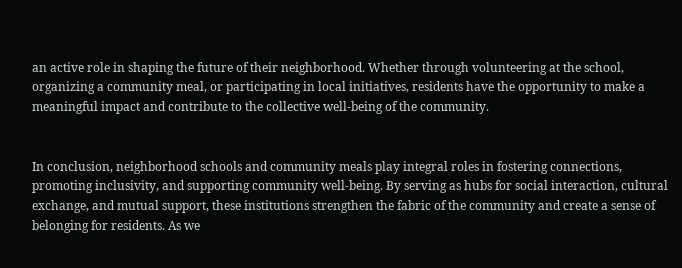an active role in shaping the future of their neighborhood. Whether through volunteering at the school, organizing a community meal, or participating in local initiatives, residents have the opportunity to make a meaningful impact and contribute to the collective well-being of the community.


In conclusion, neighborhood schools and community meals play integral roles in fostering connections, promoting inclusivity, and supporting community well-being. By serving as hubs for social interaction, cultural exchange, and mutual support, these institutions strengthen the fabric of the community and create a sense of belonging for residents. As we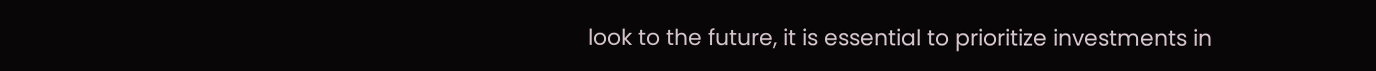look to the future, it is essential to prioritize investments in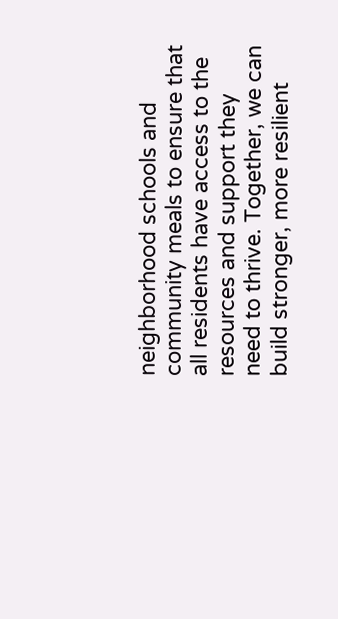neighborhood schools and community meals to ensure that all residents have access to the resources and support they need to thrive. Together, we can build stronger, more resilient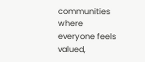communities where everyone feels valued,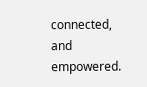connected, and empowered.